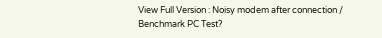View Full Version : Noisy modem after connection / Benchmark PC Test?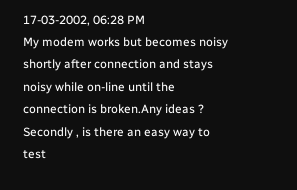17-03-2002, 06:28 PM
My modem works but becomes noisy shortly after connection and stays noisy while on-line until the connection is broken.Any ideas ?
Secondly , is there an easy way to test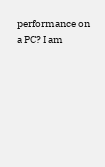performance on a PC? I am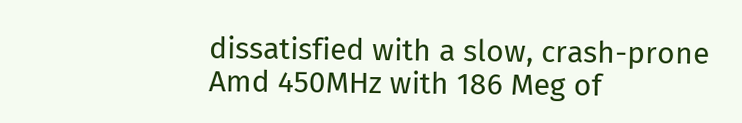dissatisfied with a slow, crash-prone
Amd 450MHz with 186 Meg of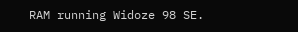RAM running Widoze 98 SE.